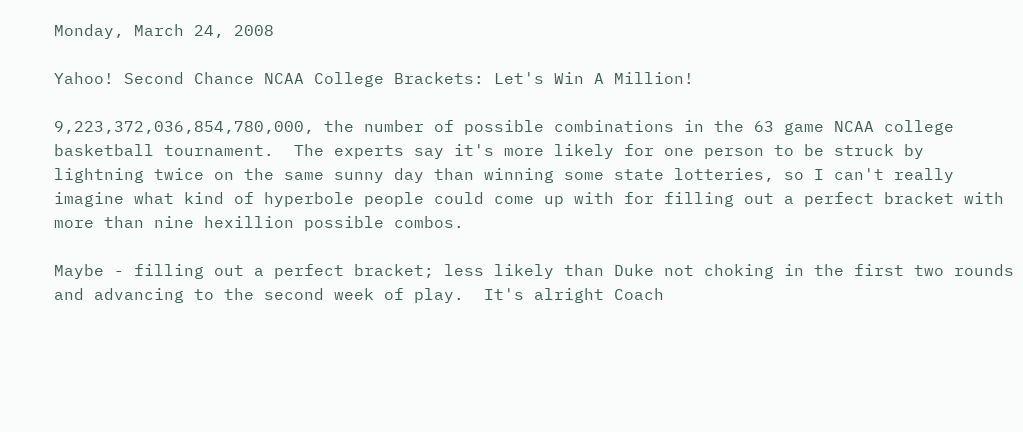Monday, March 24, 2008

Yahoo! Second Chance NCAA College Brackets: Let's Win A Million!

9,223,372,036,854,780,000, the number of possible combinations in the 63 game NCAA college basketball tournament.  The experts say it's more likely for one person to be struck by lightning twice on the same sunny day than winning some state lotteries, so I can't really imagine what kind of hyperbole people could come up with for filling out a perfect bracket with more than nine hexillion possible combos.

Maybe - filling out a perfect bracket; less likely than Duke not choking in the first two rounds and advancing to the second week of play.  It's alright Coach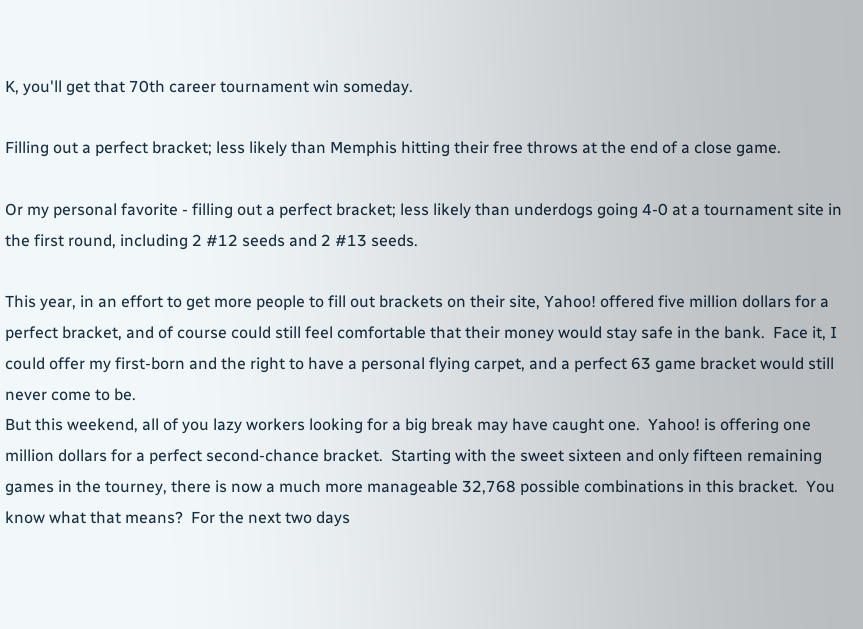K, you'll get that 70th career tournament win someday.

Filling out a perfect bracket; less likely than Memphis hitting their free throws at the end of a close game.

Or my personal favorite - filling out a perfect bracket; less likely than underdogs going 4-0 at a tournament site in the first round, including 2 #12 seeds and 2 #13 seeds.

This year, in an effort to get more people to fill out brackets on their site, Yahoo! offered five million dollars for a perfect bracket, and of course could still feel comfortable that their money would stay safe in the bank.  Face it, I could offer my first-born and the right to have a personal flying carpet, and a perfect 63 game bracket would still never come to be.
But this weekend, all of you lazy workers looking for a big break may have caught one.  Yahoo! is offering one million dollars for a perfect second-chance bracket.  Starting with the sweet sixteen and only fifteen remaining games in the tourney, there is now a much more manageable 32,768 possible combinations in this bracket.  You know what that means?  For the next two days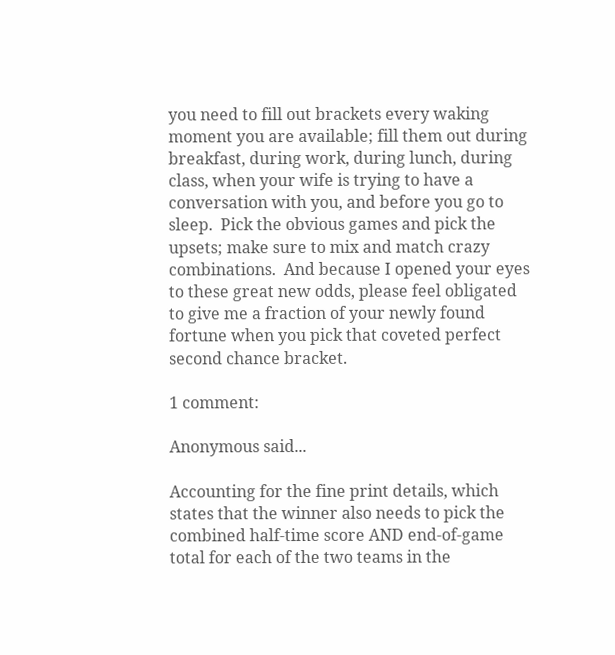you need to fill out brackets every waking moment you are available; fill them out during breakfast, during work, during lunch, during class, when your wife is trying to have a conversation with you, and before you go to sleep.  Pick the obvious games and pick the upsets; make sure to mix and match crazy combinations.  And because I opened your eyes to these great new odds, please feel obligated to give me a fraction of your newly found fortune when you pick that coveted perfect second chance bracket.

1 comment:

Anonymous said...

Accounting for the fine print details, which states that the winner also needs to pick the combined half-time score AND end-of-game total for each of the two teams in the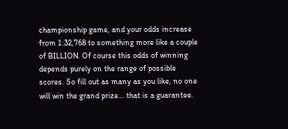championship game, and your odds increase from 1:32,768 to something more like a couple of BILLION. Of course this odds of winning depends purely on the range of possible scores. So fill out as many as you like, no one will win the grand prize... that is a guarantee.